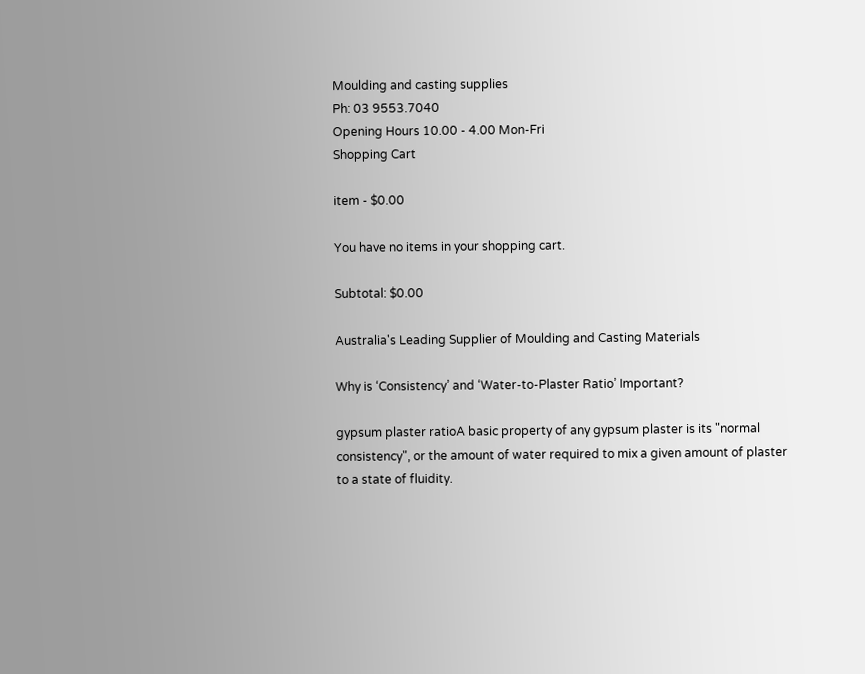Moulding and casting supplies
Ph: 03 9553.7040
Opening Hours 10.00 - 4.00 Mon-Fri
Shopping Cart

item - $0.00

You have no items in your shopping cart.

Subtotal: $0.00

Australia's Leading Supplier of Moulding and Casting Materials

Why is ‘Consistency’ and ‘Water-to-Plaster Ratio’ Important?

gypsum plaster ratioA basic property of any gypsum plaster is its "normal consistency", or the amount of water required to mix a given amount of plaster to a state of fluidity.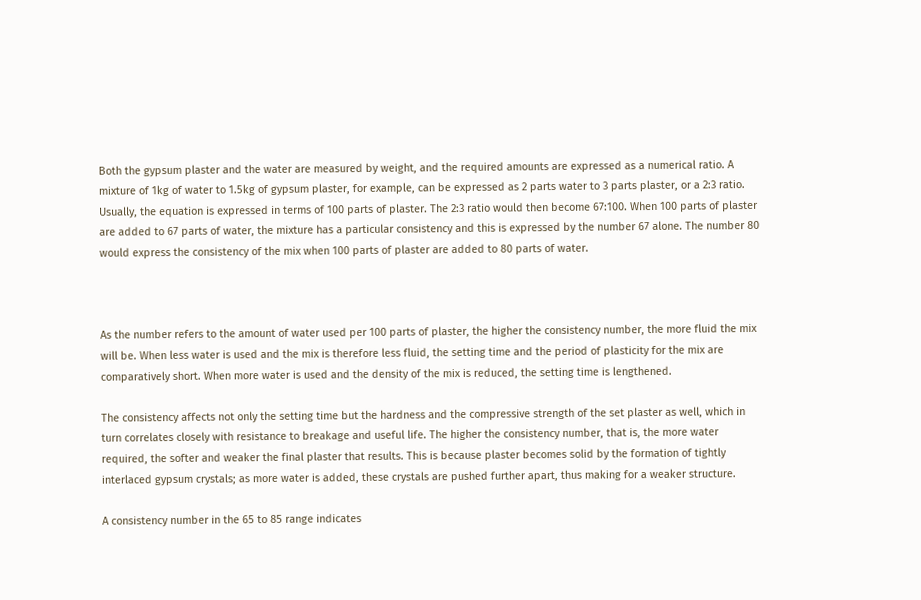Both the gypsum plaster and the water are measured by weight, and the required amounts are expressed as a numerical ratio. A mixture of 1kg of water to 1.5kg of gypsum plaster, for example, can be expressed as 2 parts water to 3 parts plaster, or a 2:3 ratio. Usually, the equation is expressed in terms of 100 parts of plaster. The 2:3 ratio would then become 67:100. When 100 parts of plaster are added to 67 parts of water, the mixture has a particular consistency and this is expressed by the number 67 alone. The number 80 would express the consistency of the mix when 100 parts of plaster are added to 80 parts of water.



As the number refers to the amount of water used per 100 parts of plaster, the higher the consistency number, the more fluid the mix will be. When less water is used and the mix is therefore less fluid, the setting time and the period of plasticity for the mix are comparatively short. When more water is used and the density of the mix is reduced, the setting time is lengthened.

The consistency affects not only the setting time but the hardness and the compressive strength of the set plaster as well, which in turn correlates closely with resistance to breakage and useful life. The higher the consistency number, that is, the more water required, the softer and weaker the final plaster that results. This is because plaster becomes solid by the formation of tightly interlaced gypsum crystals; as more water is added, these crystals are pushed further apart, thus making for a weaker structure.

A consistency number in the 65 to 85 range indicates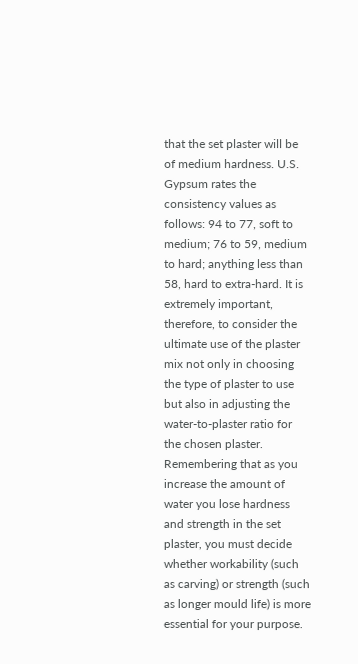that the set plaster will be of medium hardness. U.S. Gypsum rates the consistency values as follows: 94 to 77, soft to medium; 76 to 59, medium to hard; anything less than 58, hard to extra-hard. It is extremely important, therefore, to consider the ultimate use of the plaster mix not only in choosing the type of plaster to use but also in adjusting the water-to-plaster ratio for the chosen plaster. Remembering that as you increase the amount of water you lose hardness and strength in the set plaster, you must decide whether workability (such as carving) or strength (such as longer mould life) is more essential for your purpose.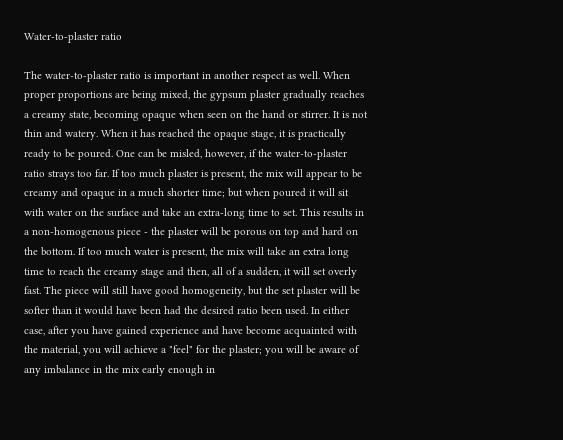Water-to-plaster ratio

The water-to-plaster ratio is important in another respect as well. When proper proportions are being mixed, the gypsum plaster gradually reaches a creamy state, becoming opaque when seen on the hand or stirrer. It is not thin and watery. When it has reached the opaque stage, it is practically ready to be poured. One can be misled, however, if the water-to-plaster ratio strays too far. If too much plaster is present, the mix will appear to be creamy and opaque in a much shorter time; but when poured it will sit with water on the surface and take an extra-long time to set. This results in a non-homogenous piece - the plaster will be porous on top and hard on the bottom. If too much water is present, the mix will take an extra long time to reach the creamy stage and then, all of a sudden, it will set overly fast. The piece will still have good homogeneity, but the set plaster will be softer than it would have been had the desired ratio been used. In either case, after you have gained experience and have become acquainted with the material, you will achieve a "feel" for the plaster; you will be aware of any imbalance in the mix early enough in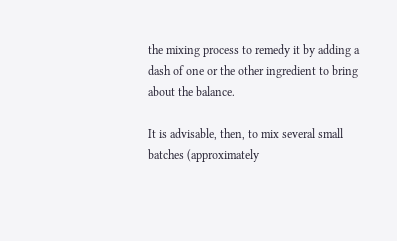the mixing process to remedy it by adding a dash of one or the other ingredient to bring about the balance.

It is advisable, then, to mix several small batches (approximately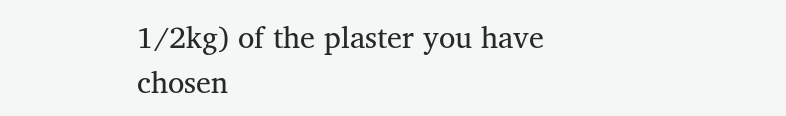1/2kg) of the plaster you have chosen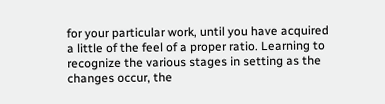for your particular work, until you have acquired a little of the feel of a proper ratio. Learning to recognize the various stages in setting as the changes occur, the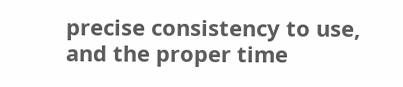precise consistency to use, and the proper time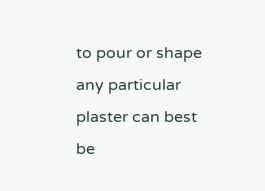to pour or shape any particular plaster can best be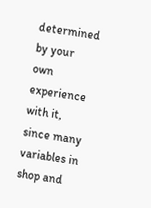determined by your own experience with it, since many variables in shop and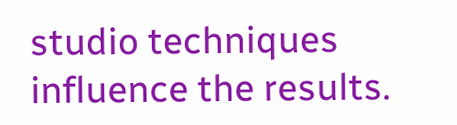studio techniques influence the results.